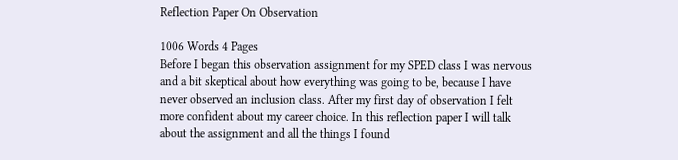Reflection Paper On Observation

1006 Words 4 Pages
Before I began this observation assignment for my SPED class I was nervous and a bit skeptical about how everything was going to be, because I have never observed an inclusion class. After my first day of observation I felt more confident about my career choice. In this reflection paper I will talk about the assignment and all the things I found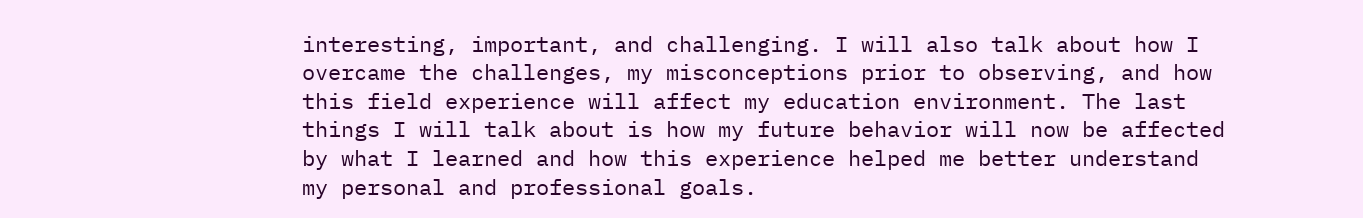interesting, important, and challenging. I will also talk about how I overcame the challenges, my misconceptions prior to observing, and how this field experience will affect my education environment. The last things I will talk about is how my future behavior will now be affected by what I learned and how this experience helped me better understand my personal and professional goals.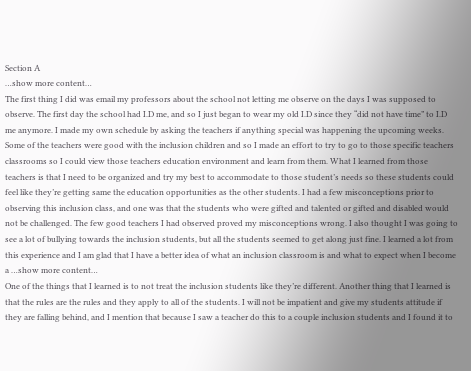Section A
…show more content…
The first thing I did was email my professors about the school not letting me observe on the days I was supposed to observe. The first day the school had I.D me, and so I just began to wear my old I.D since they “did not have time” to I.D me anymore. I made my own schedule by asking the teachers if anything special was happening the upcoming weeks. Some of the teachers were good with the inclusion children and so I made an effort to try to go to those specific teachers classrooms so I could view those teachers education environment and learn from them. What I learned from those teachers is that I need to be organized and try my best to accommodate to those student’s needs so these students could feel like they’re getting same the education opportunities as the other students. I had a few misconceptions prior to observing this inclusion class, and one was that the students who were gifted and talented or gifted and disabled would not be challenged. The few good teachers I had observed proved my misconceptions wrong. I also thought I was going to see a lot of bullying towards the inclusion students, but all the students seemed to get along just fine. I learned a lot from this experience and I am glad that I have a better idea of what an inclusion classroom is and what to expect when I become a …show more content…
One of the things that I learned is to not treat the inclusion students like they’re different. Another thing that I learned is that the rules are the rules and they apply to all of the students. I will not be impatient and give my students attitude if they are falling behind, and I mention that because I saw a teacher do this to a couple inclusion students and I found it to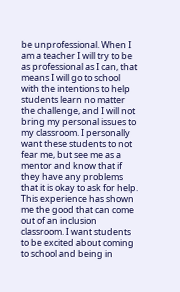be unprofessional. When I am a teacher I will try to be as professional as I can, that means I will go to school with the intentions to help students learn no matter the challenge, and I will not bring my personal issues to my classroom. I personally want these students to not fear me, but see me as a mentor and know that if they have any problems that it is okay to ask for help. This experience has shown me the good that can come out of an inclusion classroom. I want students to be excited about coming to school and being in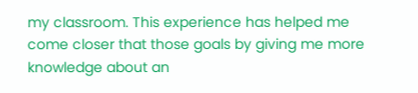my classroom. This experience has helped me come closer that those goals by giving me more knowledge about an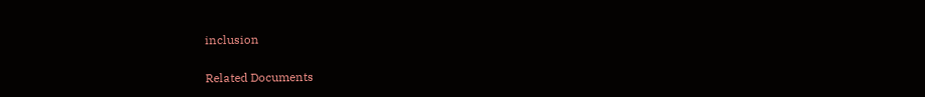inclusion

Related Documents